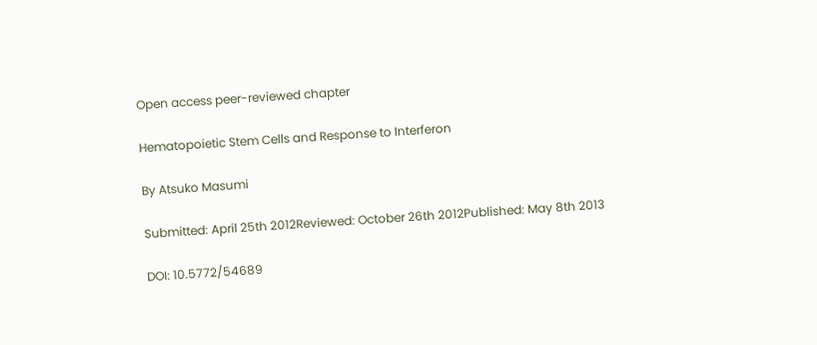Open access peer-reviewed chapter

Hematopoietic Stem Cells and Response to Interferon

By Atsuko Masumi

Submitted: April 25th 2012Reviewed: October 26th 2012Published: May 8th 2013

DOI: 10.5772/54689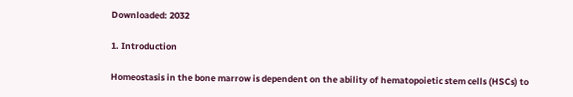Downloaded: 2032

1. Introduction

Homeostasis in the bone marrow is dependent on the ability of hematopoietic stem cells (HSCs) to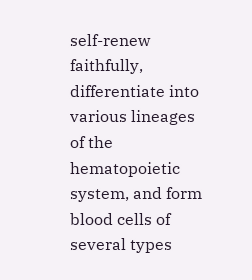self-renew faithfully, differentiate into various lineages of the hematopoietic system, and form blood cells of several types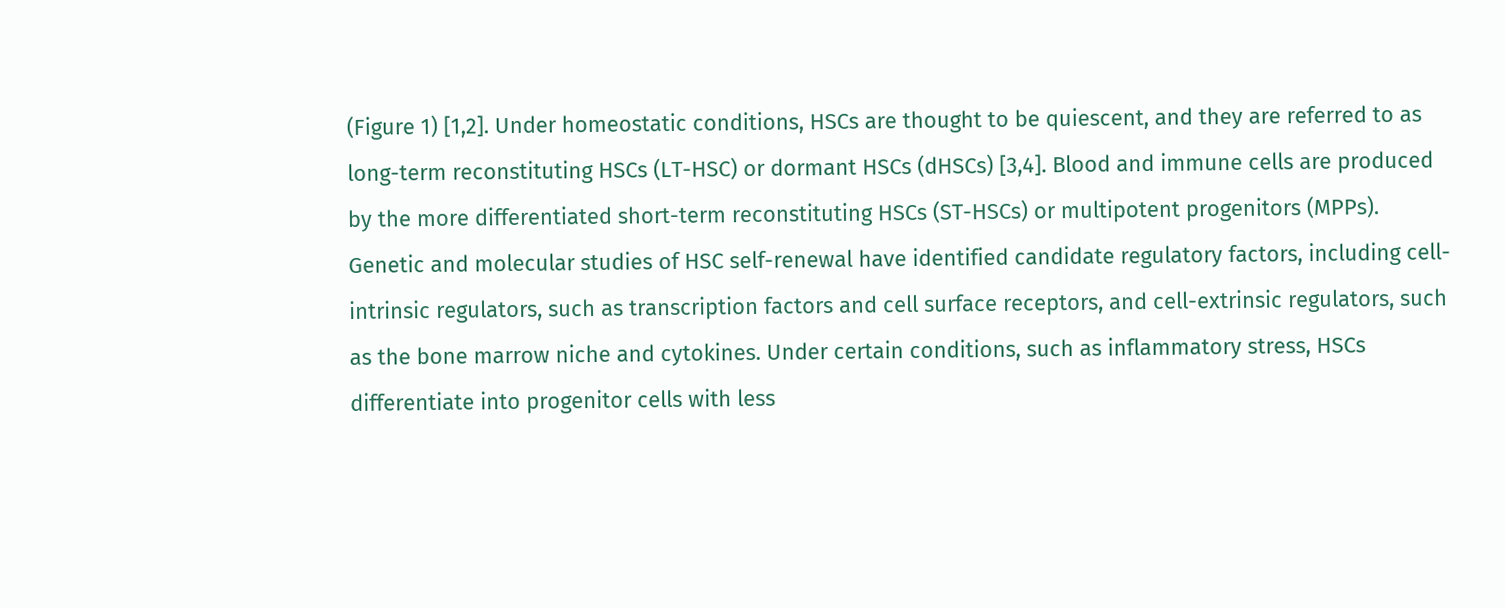(Figure 1) [1,2]. Under homeostatic conditions, HSCs are thought to be quiescent, and they are referred to as long-term reconstituting HSCs (LT-HSC) or dormant HSCs (dHSCs) [3,4]. Blood and immune cells are produced by the more differentiated short-term reconstituting HSCs (ST-HSCs) or multipotent progenitors (MPPs). Genetic and molecular studies of HSC self-renewal have identified candidate regulatory factors, including cell-intrinsic regulators, such as transcription factors and cell surface receptors, and cell-extrinsic regulators, such as the bone marrow niche and cytokines. Under certain conditions, such as inflammatory stress, HSCs differentiate into progenitor cells with less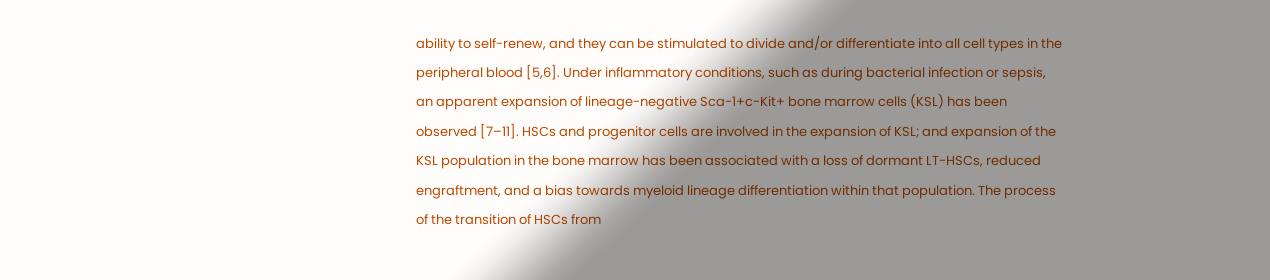ability to self-renew, and they can be stimulated to divide and/or differentiate into all cell types in the peripheral blood [5,6]. Under inflammatory conditions, such as during bacterial infection or sepsis, an apparent expansion of lineage-negative Sca-1+c-Kit+ bone marrow cells (KSL) has been observed [7–11]. HSCs and progenitor cells are involved in the expansion of KSL; and expansion of the KSL population in the bone marrow has been associated with a loss of dormant LT-HSCs, reduced engraftment, and a bias towards myeloid lineage differentiation within that population. The process of the transition of HSCs from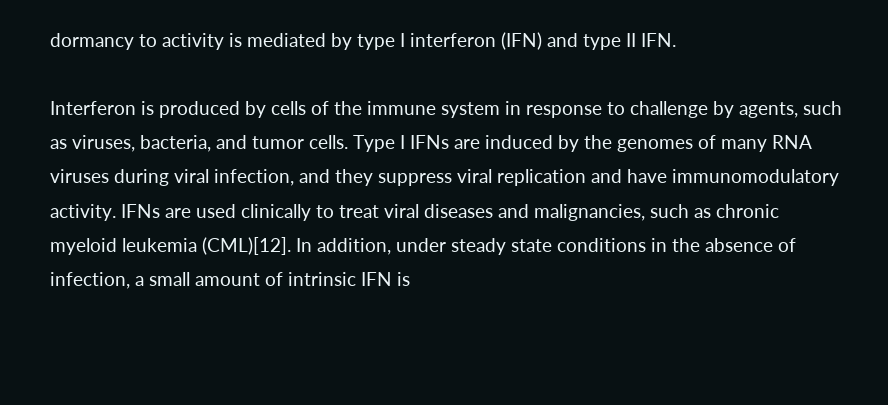dormancy to activity is mediated by type I interferon (IFN) and type II IFN.

Interferon is produced by cells of the immune system in response to challenge by agents, such as viruses, bacteria, and tumor cells. Type I IFNs are induced by the genomes of many RNA viruses during viral infection, and they suppress viral replication and have immunomodulatory activity. IFNs are used clinically to treat viral diseases and malignancies, such as chronic myeloid leukemia (CML)[12]. In addition, under steady state conditions in the absence of infection, a small amount of intrinsic IFN is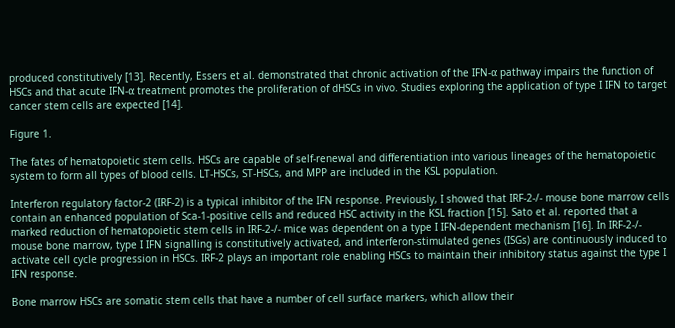produced constitutively [13]. Recently, Essers et al. demonstrated that chronic activation of the IFN-α pathway impairs the function of HSCs and that acute IFN-α treatment promotes the proliferation of dHSCs in vivo. Studies exploring the application of type I IFN to target cancer stem cells are expected [14].

Figure 1.

The fates of hematopoietic stem cells. HSCs are capable of self-renewal and differentiation into various lineages of the hematopoietic system to form all types of blood cells. LT-HSCs, ST-HSCs, and MPP are included in the KSL population.

Interferon regulatory factor-2 (IRF-2) is a typical inhibitor of the IFN response. Previously, I showed that IRF-2-/- mouse bone marrow cells contain an enhanced population of Sca-1-positive cells and reduced HSC activity in the KSL fraction [15]. Sato et al. reported that a marked reduction of hematopoietic stem cells in IRF-2-/- mice was dependent on a type I IFN-dependent mechanism [16]. In IRF-2-/- mouse bone marrow, type I IFN signalling is constitutively activated, and interferon-stimulated genes (ISGs) are continuously induced to activate cell cycle progression in HSCs. IRF-2 plays an important role enabling HSCs to maintain their inhibitory status against the type I IFN response.

Bone marrow HSCs are somatic stem cells that have a number of cell surface markers, which allow their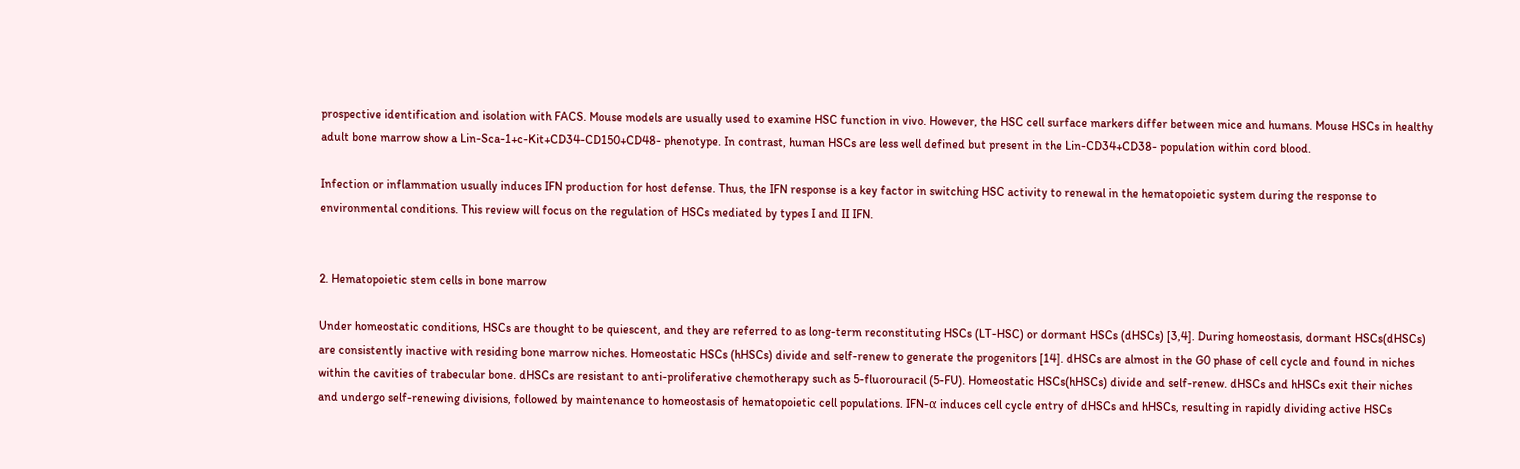prospective identification and isolation with FACS. Mouse models are usually used to examine HSC function in vivo. However, the HSC cell surface markers differ between mice and humans. Mouse HSCs in healthy adult bone marrow show a Lin-Sca-1+c-Kit+CD34-CD150+CD48- phenotype. In contrast, human HSCs are less well defined but present in the Lin-CD34+CD38- population within cord blood.

Infection or inflammation usually induces IFN production for host defense. Thus, the IFN response is a key factor in switching HSC activity to renewal in the hematopoietic system during the response to environmental conditions. This review will focus on the regulation of HSCs mediated by types I and II IFN.


2. Hematopoietic stem cells in bone marrow

Under homeostatic conditions, HSCs are thought to be quiescent, and they are referred to as long-term reconstituting HSCs (LT-HSC) or dormant HSCs (dHSCs) [3,4]. During homeostasis, dormant HSCs(dHSCs) are consistently inactive with residing bone marrow niches. Homeostatic HSCs (hHSCs) divide and self-renew to generate the progenitors [14]. dHSCs are almost in the G0 phase of cell cycle and found in niches within the cavities of trabecular bone. dHSCs are resistant to anti-proliferative chemotherapy such as 5-fluorouracil (5-FU). Homeostatic HSCs(hHSCs) divide and self-renew. dHSCs and hHSCs exit their niches and undergo self-renewing divisions, followed by maintenance to homeostasis of hematopoietic cell populations. IFN-α induces cell cycle entry of dHSCs and hHSCs, resulting in rapidly dividing active HSCs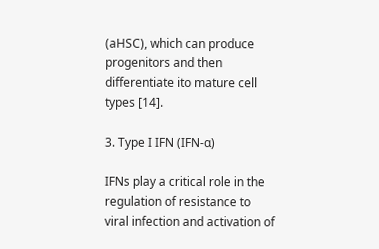(aHSC), which can produce progenitors and then differentiate ito mature cell types [14].

3. Type I IFN (IFN-α)

IFNs play a critical role in the regulation of resistance to viral infection and activation of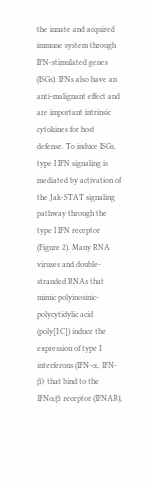the innate and acquired immune system through IFN-stimulated genes (ISGs). IFNs also have an anti-malignant effect and are important intrinsic cytokines for host defense. To induce ISGs, type I IFN signaling is mediated by activation of the Jak-STAT signaling pathway through the type I IFN receptor (Figure 2). Many RNA viruses and double-stranded RNAs that mimic polyinosinic-polycytidylic acid (poly[I:C]) induce the expression of type I interferons (IFN-α, IFN-β) that bind to the IFNα/β receptor (IFNAR),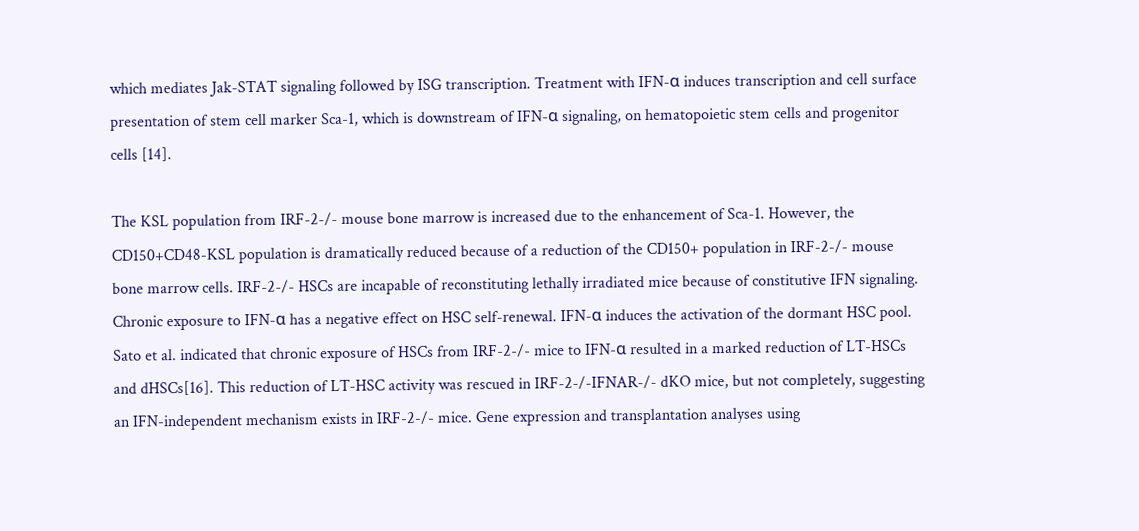which mediates Jak-STAT signaling followed by ISG transcription. Treatment with IFN-α induces transcription and cell surface presentation of stem cell marker Sca-1, which is downstream of IFN-α signaling, on hematopoietic stem cells and progenitor cells [14].

The KSL population from IRF-2-/- mouse bone marrow is increased due to the enhancement of Sca-1. However, the CD150+CD48-KSL population is dramatically reduced because of a reduction of the CD150+ population in IRF-2-/- mouse bone marrow cells. IRF-2-/- HSCs are incapable of reconstituting lethally irradiated mice because of constitutive IFN signaling. Chronic exposure to IFN-α has a negative effect on HSC self-renewal. IFN-α induces the activation of the dormant HSC pool. Sato et al. indicated that chronic exposure of HSCs from IRF-2-/- mice to IFN-α resulted in a marked reduction of LT-HSCs and dHSCs[16]. This reduction of LT-HSC activity was rescued in IRF-2-/-IFNAR-/- dKO mice, but not completely, suggesting an IFN-independent mechanism exists in IRF-2-/- mice. Gene expression and transplantation analyses using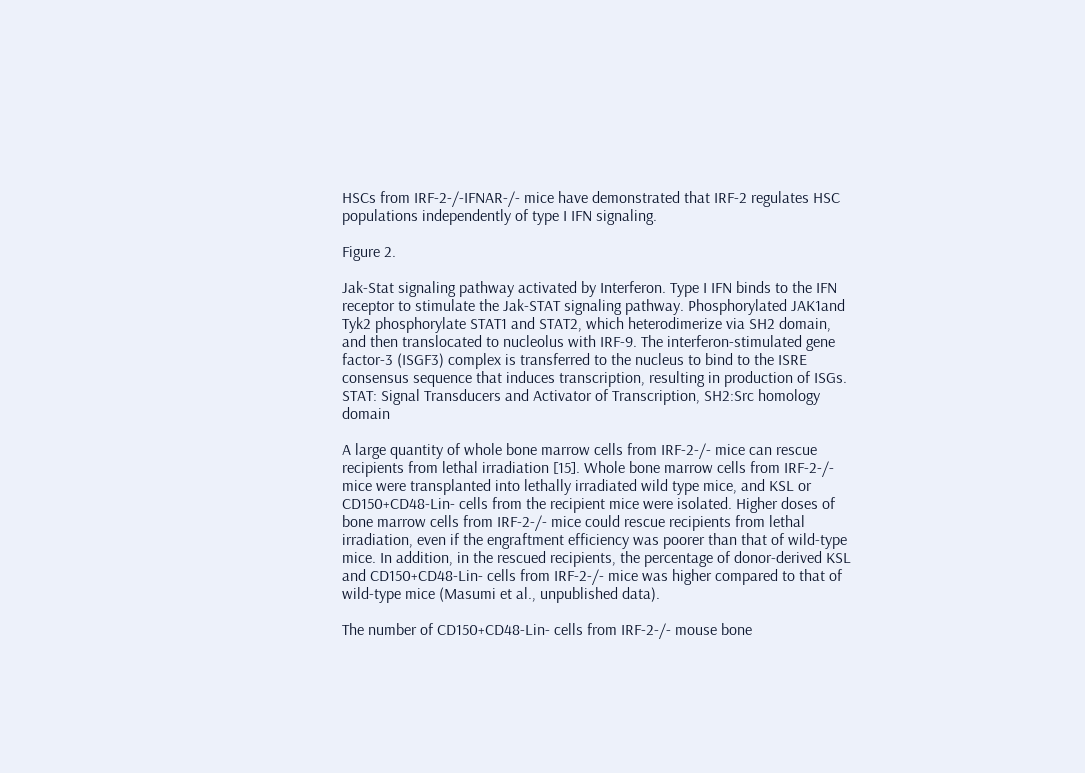HSCs from IRF-2-/-IFNAR-/- mice have demonstrated that IRF-2 regulates HSC populations independently of type I IFN signaling.

Figure 2.

Jak-Stat signaling pathway activated by Interferon. Type I IFN binds to the IFN receptor to stimulate the Jak-STAT signaling pathway. Phosphorylated JAK1and Tyk2 phosphorylate STAT1 and STAT2, which heterodimerize via SH2 domain, and then translocated to nucleolus with IRF-9. The interferon-stimulated gene factor-3 (ISGF3) complex is transferred to the nucleus to bind to the ISRE consensus sequence that induces transcription, resulting in production of ISGs. STAT: Signal Transducers and Activator of Transcription, SH2:Src homology domain

A large quantity of whole bone marrow cells from IRF-2-/- mice can rescue recipients from lethal irradiation [15]. Whole bone marrow cells from IRF-2-/- mice were transplanted into lethally irradiated wild type mice, and KSL or CD150+CD48-Lin- cells from the recipient mice were isolated. Higher doses of bone marrow cells from IRF-2-/- mice could rescue recipients from lethal irradiation, even if the engraftment efficiency was poorer than that of wild-type mice. In addition, in the rescued recipients, the percentage of donor-derived KSL and CD150+CD48-Lin- cells from IRF-2-/- mice was higher compared to that of wild-type mice (Masumi et al., unpublished data).

The number of CD150+CD48-Lin- cells from IRF-2-/- mouse bone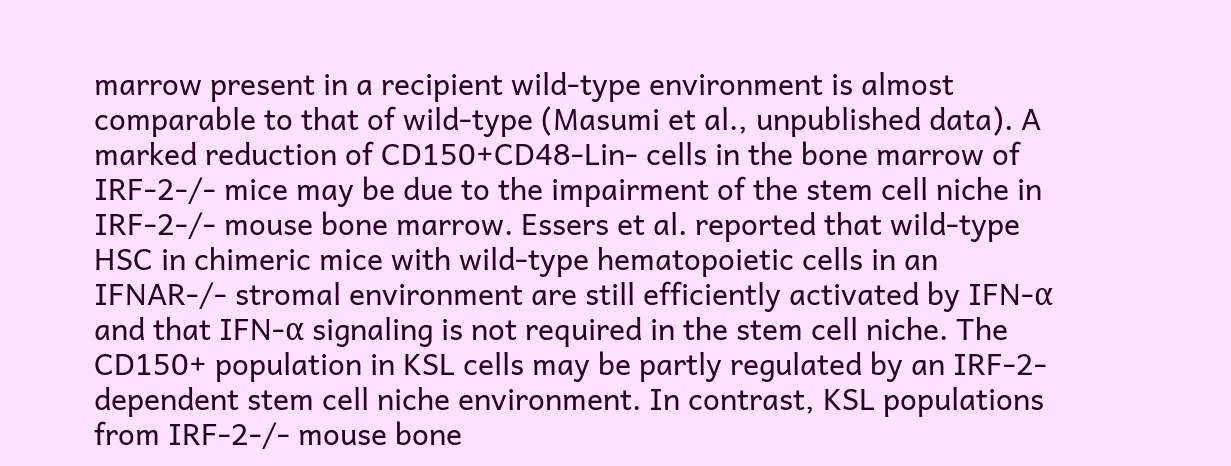marrow present in a recipient wild-type environment is almost comparable to that of wild-type (Masumi et al., unpublished data). A marked reduction of CD150+CD48-Lin- cells in the bone marrow of IRF-2-/- mice may be due to the impairment of the stem cell niche in IRF-2-/- mouse bone marrow. Essers et al. reported that wild-type HSC in chimeric mice with wild-type hematopoietic cells in an IFNAR-/- stromal environment are still efficiently activated by IFN-α and that IFN-α signaling is not required in the stem cell niche. The CD150+ population in KSL cells may be partly regulated by an IRF-2-dependent stem cell niche environment. In contrast, KSL populations from IRF-2-/- mouse bone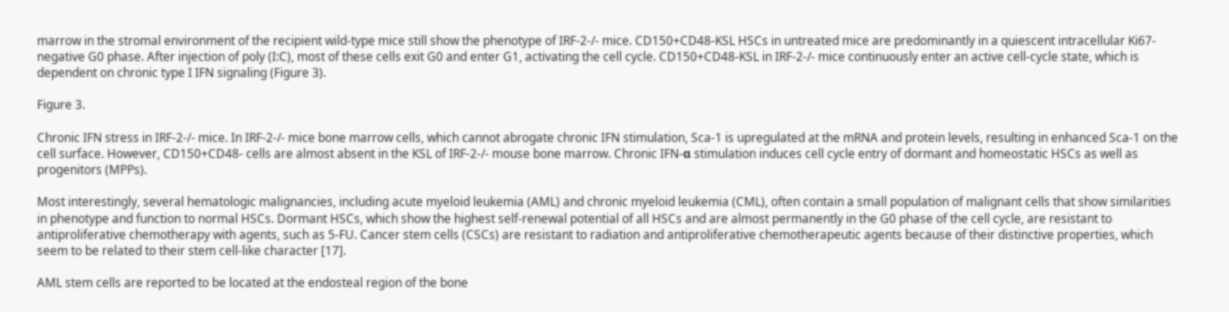marrow in the stromal environment of the recipient wild-type mice still show the phenotype of IRF-2-/- mice. CD150+CD48-KSL HSCs in untreated mice are predominantly in a quiescent intracellular Ki67-negative G0 phase. After injection of poly (I:C), most of these cells exit G0 and enter G1, activating the cell cycle. CD150+CD48-KSL in IRF-2-/- mice continuously enter an active cell-cycle state, which is dependent on chronic type I IFN signaling (Figure 3).

Figure 3.

Chronic IFN stress in IRF-2-/- mice. In IRF-2-/- mice bone marrow cells, which cannot abrogate chronic IFN stimulation, Sca-1 is upregulated at the mRNA and protein levels, resulting in enhanced Sca-1 on the cell surface. However, CD150+CD48- cells are almost absent in the KSL of IRF-2-/- mouse bone marrow. Chronic IFN-α stimulation induces cell cycle entry of dormant and homeostatic HSCs as well as progenitors (MPPs).

Most interestingly, several hematologic malignancies, including acute myeloid leukemia (AML) and chronic myeloid leukemia (CML), often contain a small population of malignant cells that show similarities in phenotype and function to normal HSCs. Dormant HSCs, which show the highest self-renewal potential of all HSCs and are almost permanently in the G0 phase of the cell cycle, are resistant to antiproliferative chemotherapy with agents, such as 5-FU. Cancer stem cells (CSCs) are resistant to radiation and antiproliferative chemotherapeutic agents because of their distinctive properties, which seem to be related to their stem cell-like character [17].

AML stem cells are reported to be located at the endosteal region of the bone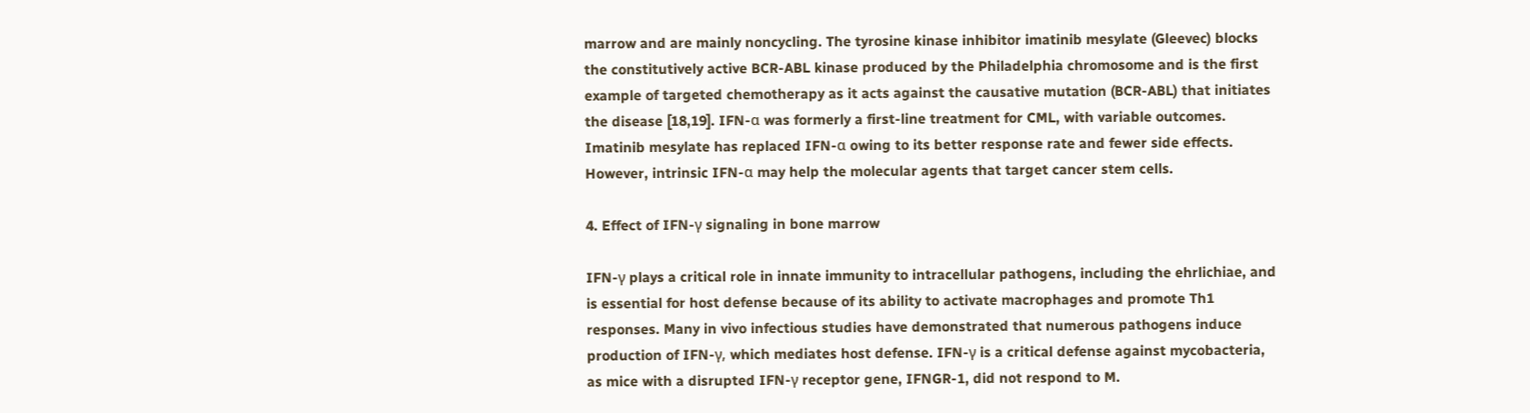marrow and are mainly noncycling. The tyrosine kinase inhibitor imatinib mesylate (Gleevec) blocks the constitutively active BCR-ABL kinase produced by the Philadelphia chromosome and is the first example of targeted chemotherapy as it acts against the causative mutation (BCR-ABL) that initiates the disease [18,19]. IFN-α was formerly a first-line treatment for CML, with variable outcomes. Imatinib mesylate has replaced IFN-α owing to its better response rate and fewer side effects. However, intrinsic IFN-α may help the molecular agents that target cancer stem cells.

4. Effect of IFN-γ signaling in bone marrow

IFN-γ plays a critical role in innate immunity to intracellular pathogens, including the ehrlichiae, and is essential for host defense because of its ability to activate macrophages and promote Th1 responses. Many in vivo infectious studies have demonstrated that numerous pathogens induce production of IFN-γ, which mediates host defense. IFN-γ is a critical defense against mycobacteria, as mice with a disrupted IFN-γ receptor gene, IFNGR-1, did not respond to M.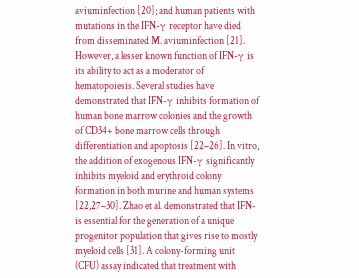aviuminfection [20]; and human patients with mutations in the IFN-γ receptor have died from disseminated M. aviuminfection [21]. However, a lesser known function of IFN-γ is its ability to act as a moderator of hematopoiesis. Several studies have demonstrated that IFN-γ inhibits formation of human bone marrow colonies and the growth of CD34+ bone marrow cells through differentiation and apoptosis [22–26]. In vitro, the addition of exogenous IFN-γ significantly inhibits myeloid and erythroid colony formation in both murine and human systems [22,27–30]. Zhao et al. demonstrated that IFN- is essential for the generation of a unique progenitor population that gives rise to mostly myeloid cells [31]. A colony-forming unit (CFU) assay indicated that treatment with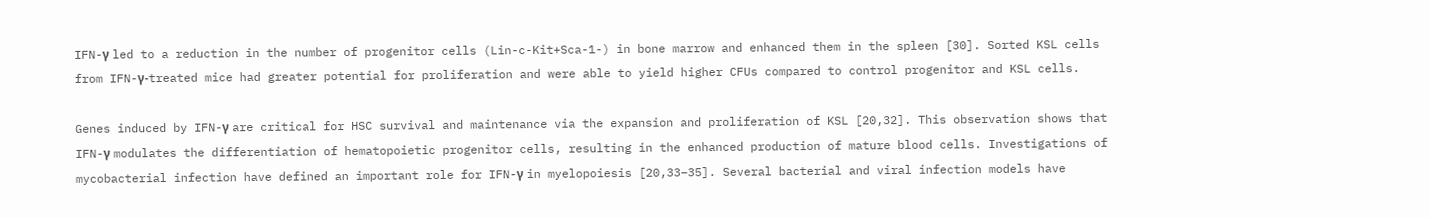IFN-γ led to a reduction in the number of progenitor cells (Lin-c-Kit+Sca-1-) in bone marrow and enhanced them in the spleen [30]. Sorted KSL cells from IFN-γ-treated mice had greater potential for proliferation and were able to yield higher CFUs compared to control progenitor and KSL cells.

Genes induced by IFN-γ are critical for HSC survival and maintenance via the expansion and proliferation of KSL [20,32]. This observation shows that IFN-γ modulates the differentiation of hematopoietic progenitor cells, resulting in the enhanced production of mature blood cells. Investigations of mycobacterial infection have defined an important role for IFN-γ in myelopoiesis [20,33–35]. Several bacterial and viral infection models have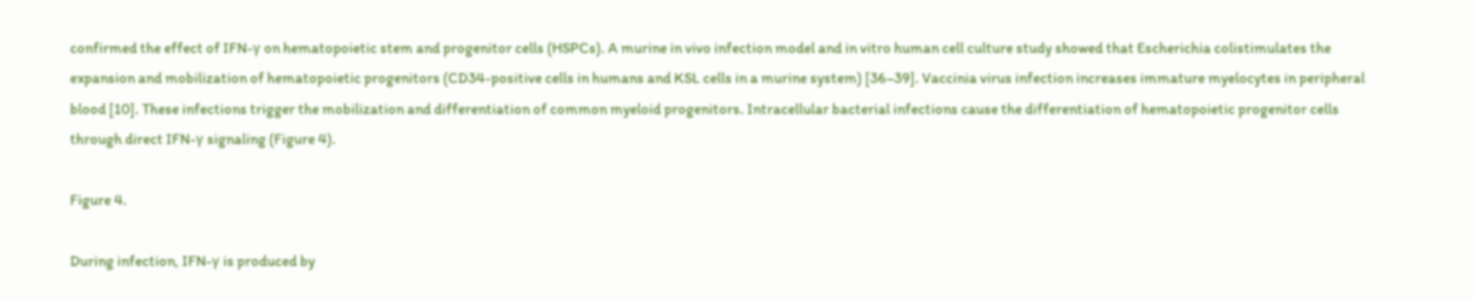confirmed the effect of IFN-γ on hematopoietic stem and progenitor cells (HSPCs). A murine in vivo infection model and in vitro human cell culture study showed that Escherichia colistimulates the expansion and mobilization of hematopoietic progenitors (CD34-positive cells in humans and KSL cells in a murine system) [36–39]. Vaccinia virus infection increases immature myelocytes in peripheral blood [10]. These infections trigger the mobilization and differentiation of common myeloid progenitors. Intracellular bacterial infections cause the differentiation of hematopoietic progenitor cells through direct IFN-γ signaling (Figure 4).

Figure 4.

During infection, IFN-γ is produced by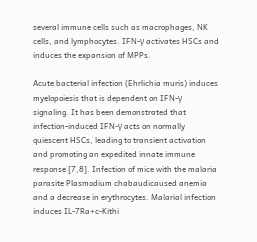several immune cells such as macrophages, NK cells, and lymphocytes. IFN-γ activates HSCs and induces the expansion of MPPs.

Acute bacterial infection (Ehrlichia muris) induces myelopoiesis that is dependent on IFN-γ signaling. It has been demonstrated that infection-induced IFN-γ acts on normally quiescent HSCs, leading to transient activation and promoting an expedited innate immune response [7,8]. Infection of mice with the malaria parasite Plasmodium chabaudicaused anemia and a decrease in erythrocytes. Malarial infection induces IL-7Ra+c-Kithi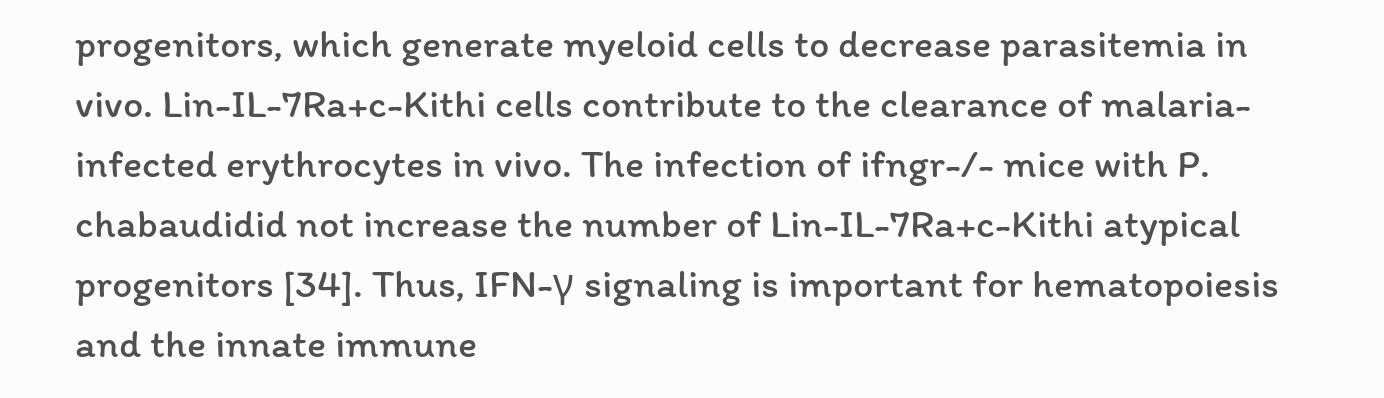progenitors, which generate myeloid cells to decrease parasitemia in vivo. Lin-IL-7Ra+c-Kithi cells contribute to the clearance of malaria-infected erythrocytes in vivo. The infection of ifngr-/- mice with P. chabaudidid not increase the number of Lin-IL-7Ra+c-Kithi atypical progenitors [34]. Thus, IFN-γ signaling is important for hematopoiesis and the innate immune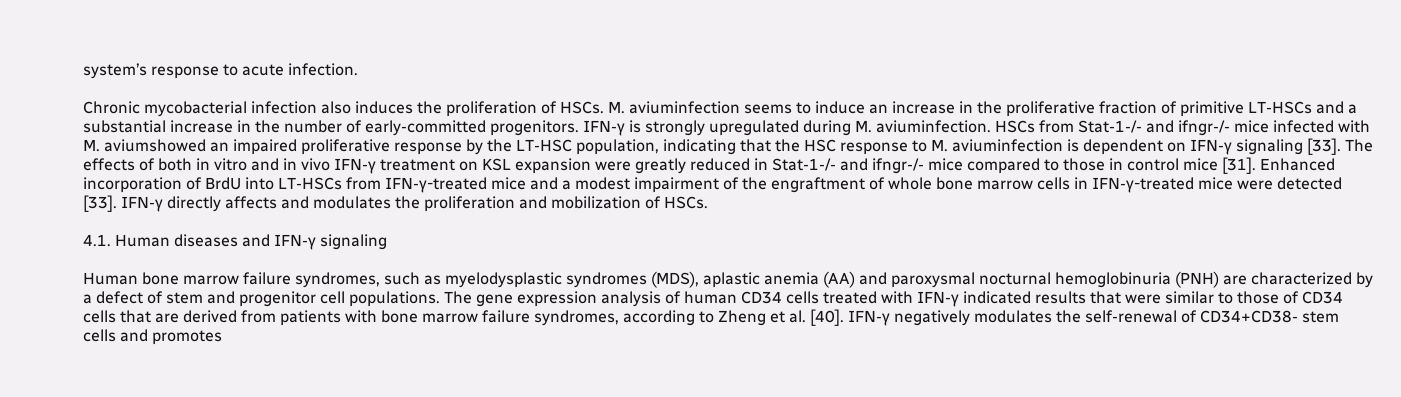system’s response to acute infection.

Chronic mycobacterial infection also induces the proliferation of HSCs. M. aviuminfection seems to induce an increase in the proliferative fraction of primitive LT-HSCs and a substantial increase in the number of early-committed progenitors. IFN-γ is strongly upregulated during M. aviuminfection. HSCs from Stat-1-/- and ifngr-/- mice infected with M. aviumshowed an impaired proliferative response by the LT-HSC population, indicating that the HSC response to M. aviuminfection is dependent on IFN-γ signaling [33]. The effects of both in vitro and in vivo IFN-γ treatment on KSL expansion were greatly reduced in Stat-1-/- and ifngr-/- mice compared to those in control mice [31]. Enhanced incorporation of BrdU into LT-HSCs from IFN-γ-treated mice and a modest impairment of the engraftment of whole bone marrow cells in IFN-γ-treated mice were detected [33]. IFN-γ directly affects and modulates the proliferation and mobilization of HSCs.

4.1. Human diseases and IFN-γ signaling

Human bone marrow failure syndromes, such as myelodysplastic syndromes (MDS), aplastic anemia (AA) and paroxysmal nocturnal hemoglobinuria (PNH) are characterized by a defect of stem and progenitor cell populations. The gene expression analysis of human CD34 cells treated with IFN-γ indicated results that were similar to those of CD34 cells that are derived from patients with bone marrow failure syndromes, according to Zheng et al. [40]. IFN-γ negatively modulates the self-renewal of CD34+CD38- stem cells and promotes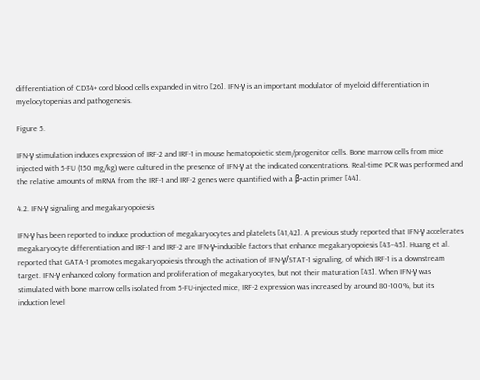differentiation of CD34+ cord blood cells expanded in vitro [26]. IFN-γ is an important modulator of myeloid differentiation in myelocytopenias and pathogenesis.

Figure 5.

IFN-γ stimulation induces expression of IRF-2 and IRF-1 in mouse hematopoietic stem/progenitor cells. Bone marrow cells from mice injected with 5-FU (150 mg/kg) were cultured in the presence of IFN-γ at the indicated concentrations. Real-time PCR was performed and the relative amounts of mRNA from the IRF-1 and IRF-2 genes were quantified with a β-actin primer [44].

4.2. IFN-γ signaling and megakaryopoiesis

IFN-γ has been reported to induce production of megakaryocytes and platelets [41,42]. A previous study reported that IFN-γ accelerates megakaryocyte differentiation and IRF-1 and IRF-2 are IFN-γ-inducible factors that enhance megakaryopoiesis [43–45]. Huang et al. reported that GATA-1 promotes megakaryopoiesis through the activation of IFN-γ/STAT-1 signaling, of which IRF-1 is a downstream target. IFN-γ enhanced colony formation and proliferation of megakaryocytes, but not their maturation [43]. When IFN-γ was stimulated with bone marrow cells isolated from 5-FU-injected mice, IRF-2 expression was increased by around 80-100%, but its induction level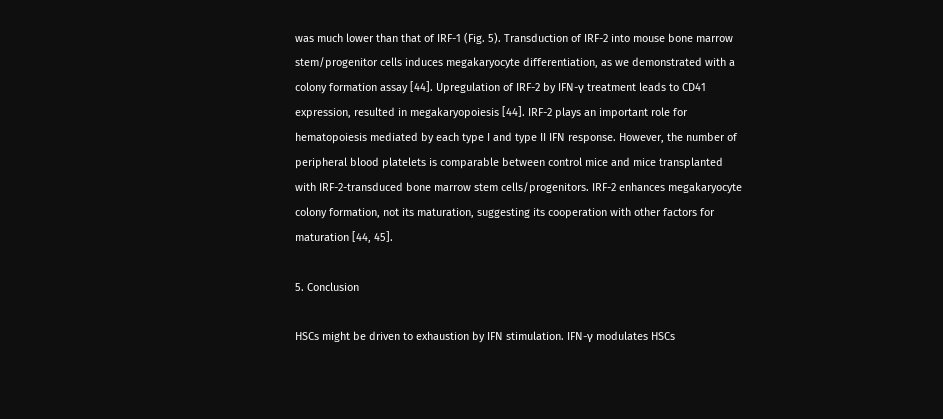was much lower than that of IRF-1 (Fig. 5). Transduction of IRF-2 into mouse bone marrow stem/progenitor cells induces megakaryocyte differentiation, as we demonstrated with a colony formation assay [44]. Upregulation of IRF-2 by IFN-γ treatment leads to CD41 expression, resulted in megakaryopoiesis [44]. IRF-2 plays an important role for hematopoiesis mediated by each type I and type II IFN response. However, the number of peripheral blood platelets is comparable between control mice and mice transplanted with IRF-2-transduced bone marrow stem cells/progenitors. IRF-2 enhances megakaryocyte colony formation, not its maturation, suggesting its cooperation with other factors for maturation [44, 45].

5. Conclusion

HSCs might be driven to exhaustion by IFN stimulation. IFN-γ modulates HSCs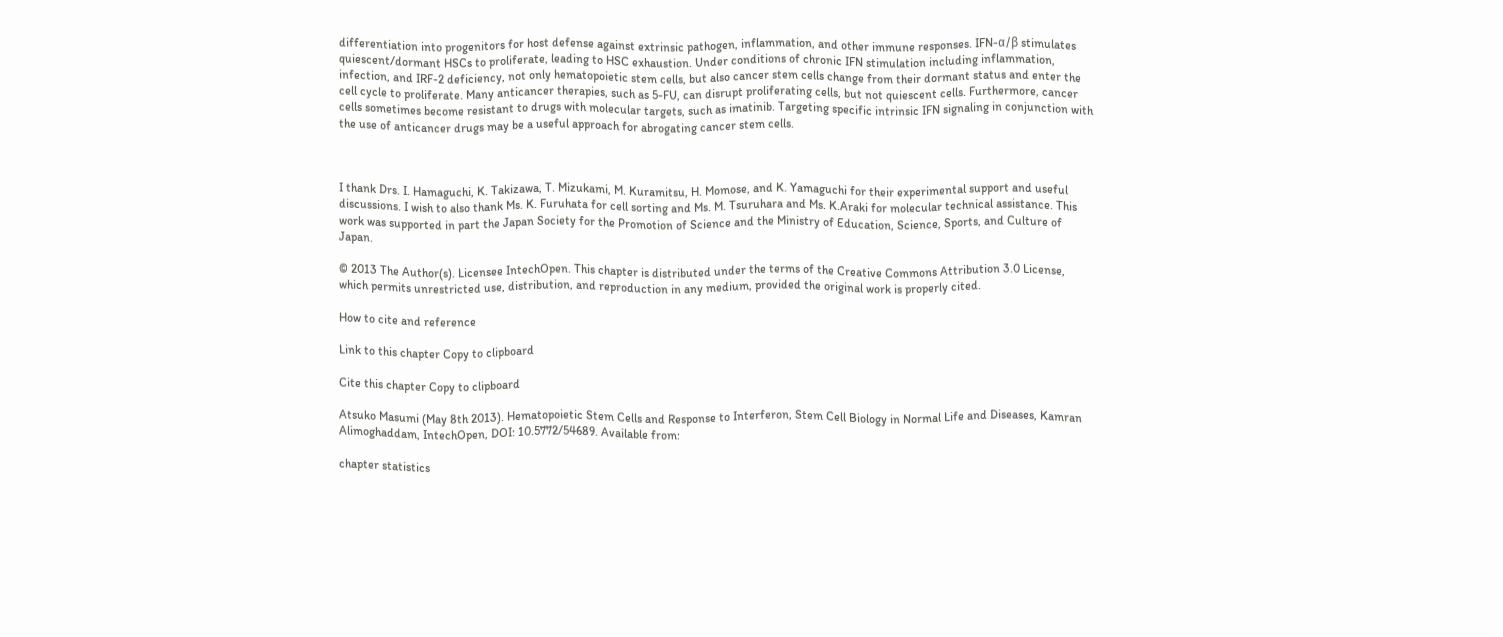differentiation into progenitors for host defense against extrinsic pathogen, inflammation, and other immune responses. IFN-α/β stimulates quiescent/dormant HSCs to proliferate, leading to HSC exhaustion. Under conditions of chronic IFN stimulation including inflammation, infection, and IRF-2 deficiency, not only hematopoietic stem cells, but also cancer stem cells change from their dormant status and enter the cell cycle to proliferate. Many anticancer therapies, such as 5-FU, can disrupt proliferating cells, but not quiescent cells. Furthermore, cancer cells sometimes become resistant to drugs with molecular targets, such as imatinib. Targeting specific intrinsic IFN signaling in conjunction with the use of anticancer drugs may be a useful approach for abrogating cancer stem cells.



I thank Drs. I. Hamaguchi, K. Takizawa, T. Mizukami, M. Kuramitsu, H. Momose, and K. Yamaguchi for their experimental support and useful discussions. I wish to also thank Ms. K. Furuhata for cell sorting and Ms. M. Tsuruhara and Ms. K.Araki for molecular technical assistance. This work was supported in part the Japan Society for the Promotion of Science and the Ministry of Education, Science, Sports, and Culture of Japan.

© 2013 The Author(s). Licensee IntechOpen. This chapter is distributed under the terms of the Creative Commons Attribution 3.0 License, which permits unrestricted use, distribution, and reproduction in any medium, provided the original work is properly cited.

How to cite and reference

Link to this chapter Copy to clipboard

Cite this chapter Copy to clipboard

Atsuko Masumi (May 8th 2013). Hematopoietic Stem Cells and Response to Interferon, Stem Cell Biology in Normal Life and Diseases, Kamran Alimoghaddam, IntechOpen, DOI: 10.5772/54689. Available from:

chapter statistics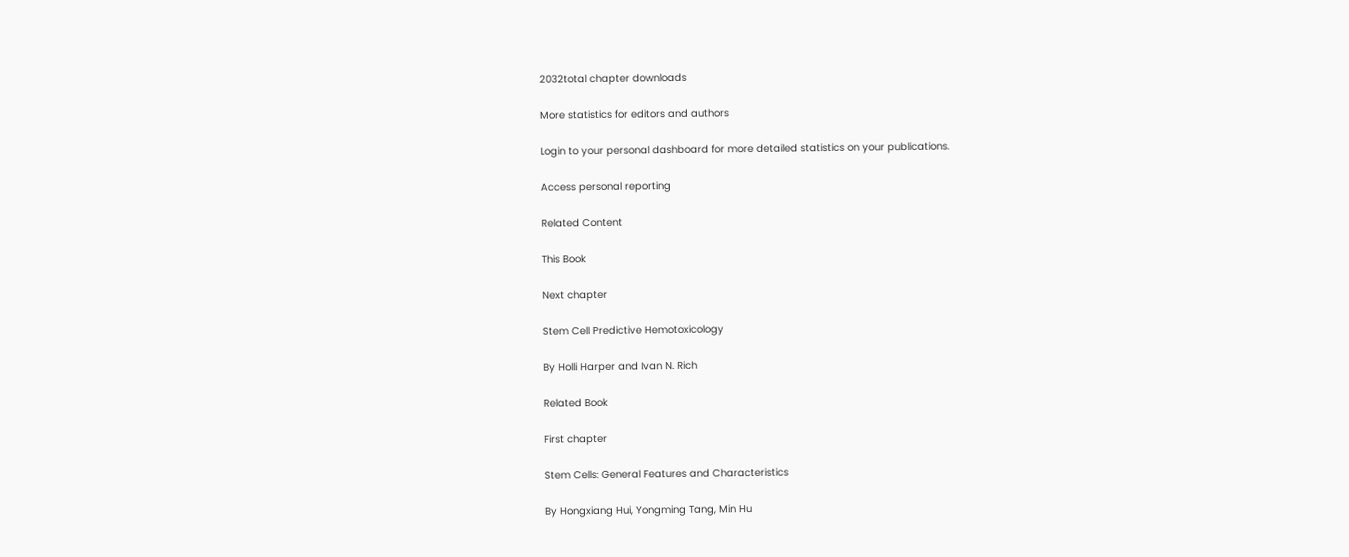2032total chapter downloads

More statistics for editors and authors

Login to your personal dashboard for more detailed statistics on your publications.

Access personal reporting

Related Content

This Book

Next chapter

Stem Cell Predictive Hemotoxicology

By Holli Harper and Ivan N. Rich

Related Book

First chapter

Stem Cells: General Features and Characteristics

By Hongxiang Hui, Yongming Tang, Min Hu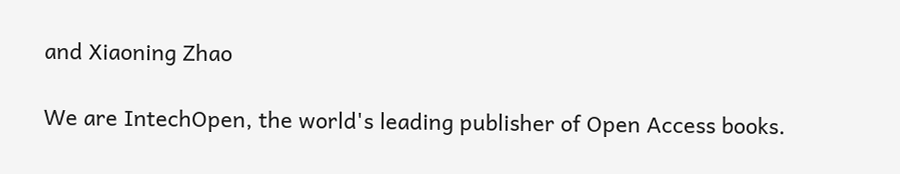and Xiaoning Zhao

We are IntechOpen, the world's leading publisher of Open Access books.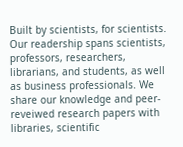Built by scientists, for scientists. Our readership spans scientists, professors, researchers, librarians, and students, as well as business professionals. We share our knowledge and peer-reveiwed research papers with libraries, scientific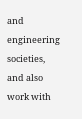and engineering societies, and also work with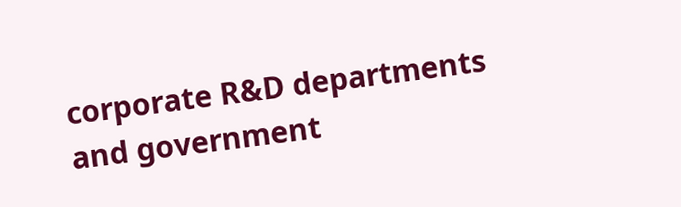corporate R&D departments and government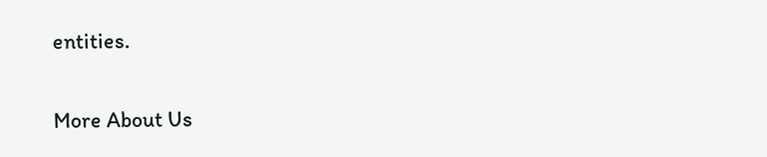entities.

More About Us